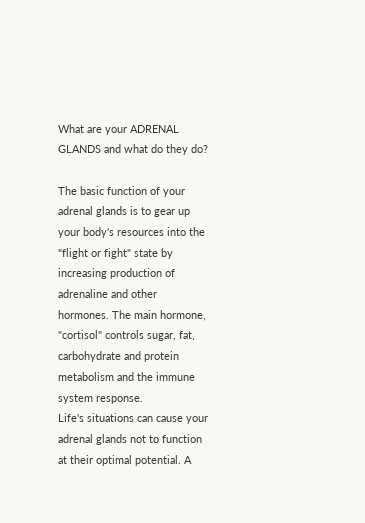What are your ADRENAL GLANDS and what do they do?

The basic function of your adrenal glands is to gear up your body's resources into the "flight or fight" state by increasing production of adrenaline and other hormones. The main hormone, "cortisol" controls sugar, fat, carbohydrate and protein metabolism and the immune system response.
Life's situations can cause your adrenal glands not to function at their optimal potential. A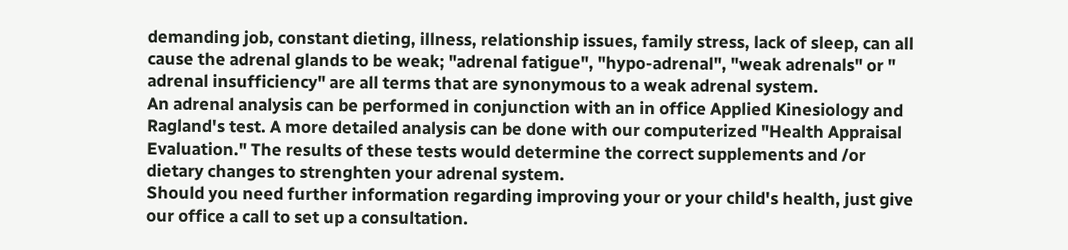demanding job, constant dieting, illness, relationship issues, family stress, lack of sleep, can all cause the adrenal glands to be weak; "adrenal fatigue", "hypo-adrenal", "weak adrenals" or " adrenal insufficiency" are all terms that are synonymous to a weak adrenal system.
An adrenal analysis can be performed in conjunction with an in office Applied Kinesiology and Ragland's test. A more detailed analysis can be done with our computerized "Health Appraisal Evaluation." The results of these tests would determine the correct supplements and /or dietary changes to strenghten your adrenal system.
Should you need further information regarding improving your or your child's health, just give our office a call to set up a consultation.